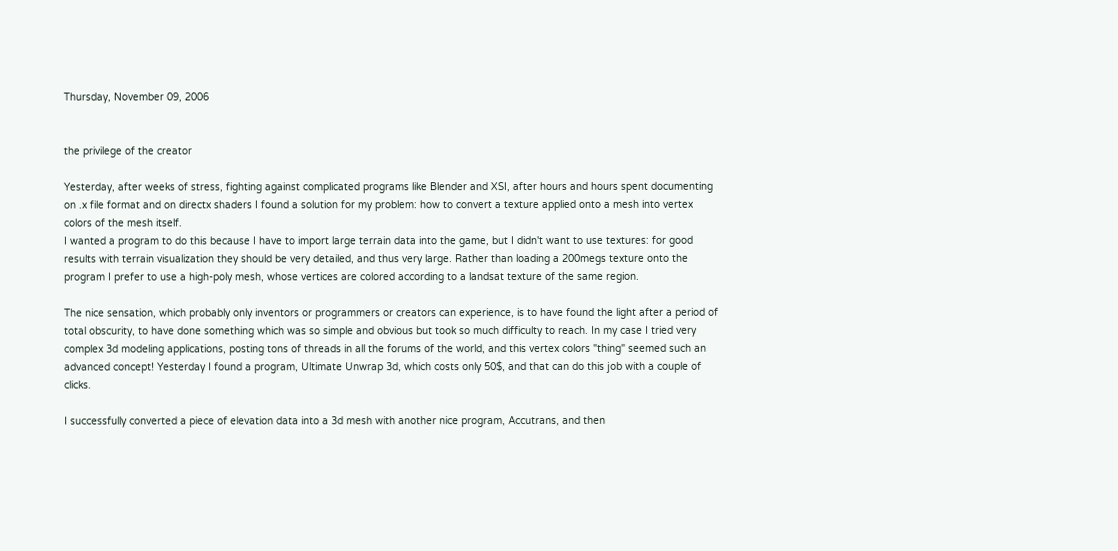Thursday, November 09, 2006


the privilege of the creator

Yesterday, after weeks of stress, fighting against complicated programs like Blender and XSI, after hours and hours spent documenting on .x file format and on directx shaders I found a solution for my problem: how to convert a texture applied onto a mesh into vertex colors of the mesh itself.
I wanted a program to do this because I have to import large terrain data into the game, but I didn't want to use textures: for good results with terrain visualization they should be very detailed, and thus very large. Rather than loading a 200megs texture onto the program I prefer to use a high-poly mesh, whose vertices are colored according to a landsat texture of the same region.

The nice sensation, which probably only inventors or programmers or creators can experience, is to have found the light after a period of total obscurity, to have done something which was so simple and obvious but took so much difficulty to reach. In my case I tried very complex 3d modeling applications, posting tons of threads in all the forums of the world, and this vertex colors "thing" seemed such an advanced concept! Yesterday I found a program, Ultimate Unwrap 3d, which costs only 50$, and that can do this job with a couple of clicks.

I successfully converted a piece of elevation data into a 3d mesh with another nice program, Accutrans, and then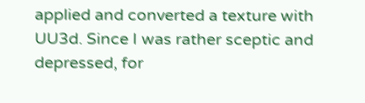applied and converted a texture with UU3d. Since I was rather sceptic and depressed, for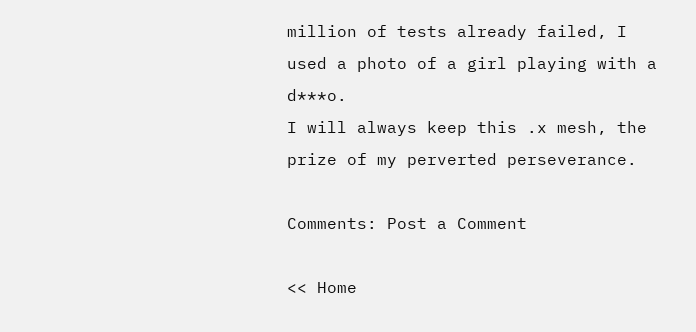million of tests already failed, I used a photo of a girl playing with a d***o.
I will always keep this .x mesh, the prize of my perverted perseverance.

Comments: Post a Comment

<< Home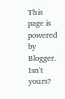This page is powered by Blogger. Isn't yours?